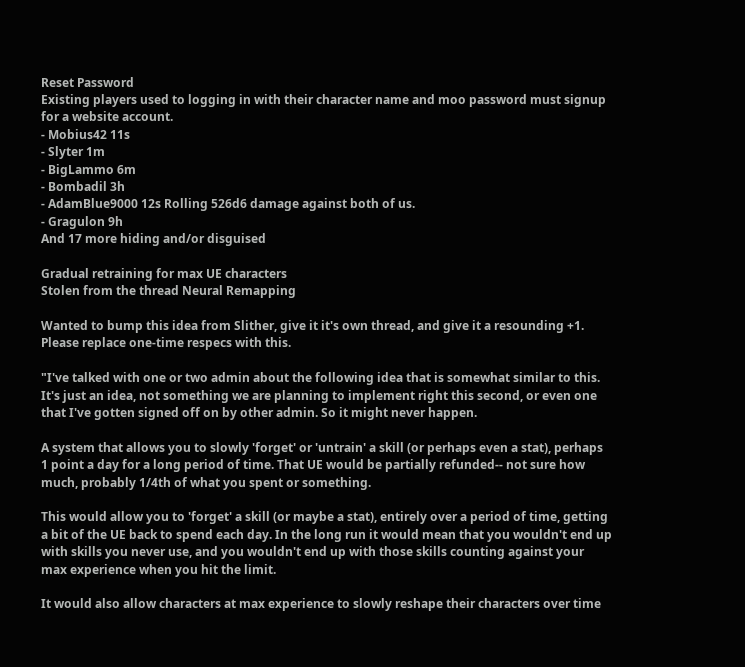Reset Password
Existing players used to logging in with their character name and moo password must signup for a website account.
- Mobius42 11s
- Slyter 1m
- BigLammo 6m
- Bombadil 3h
- AdamBlue9000 12s Rolling 526d6 damage against both of us.
- Gragulon 9h
And 17 more hiding and/or disguised

Gradual retraining for max UE characters
Stolen from the thread Neural Remapping

Wanted to bump this idea from Slither, give it it's own thread, and give it a resounding +1. Please replace one-time respecs with this.

"I've talked with one or two admin about the following idea that is somewhat similar to this. It's just an idea, not something we are planning to implement right this second, or even one that I've gotten signed off on by other admin. So it might never happen.

A system that allows you to slowly 'forget' or 'untrain' a skill (or perhaps even a stat), perhaps 1 point a day for a long period of time. That UE would be partially refunded-- not sure how much, probably 1/4th of what you spent or something.

This would allow you to 'forget' a skill (or maybe a stat), entirely over a period of time, getting a bit of the UE back to spend each day. In the long run it would mean that you wouldn't end up with skills you never use, and you wouldn't end up with those skills counting against your max experience when you hit the limit.

It would also allow characters at max experience to slowly reshape their characters over time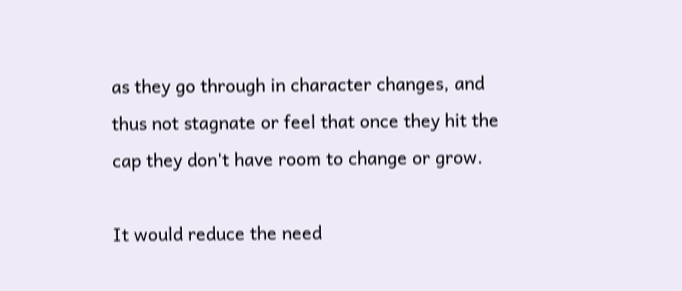as they go through in character changes, and thus not stagnate or feel that once they hit the cap they don't have room to change or grow.

It would reduce the need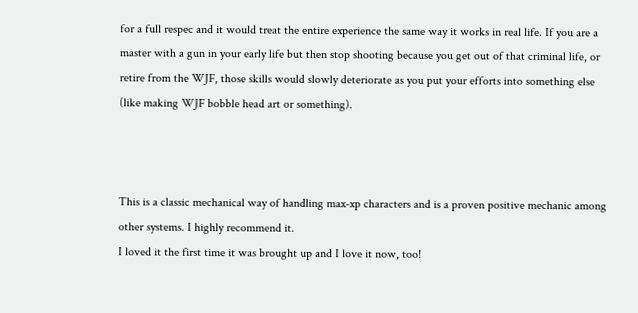for a full respec and it would treat the entire experience the same way it works in real life. If you are a master with a gun in your early life but then stop shooting because you get out of that criminal life, or retire from the WJF, those skills would slowly deteriorate as you put your efforts into something else (like making WJF bobble head art or something).



This is a classic mechanical way of handling max-xp characters and is a proven positive mechanic among other systems. I highly recommend it.
I loved it the first time it was brought up and I love it now, too!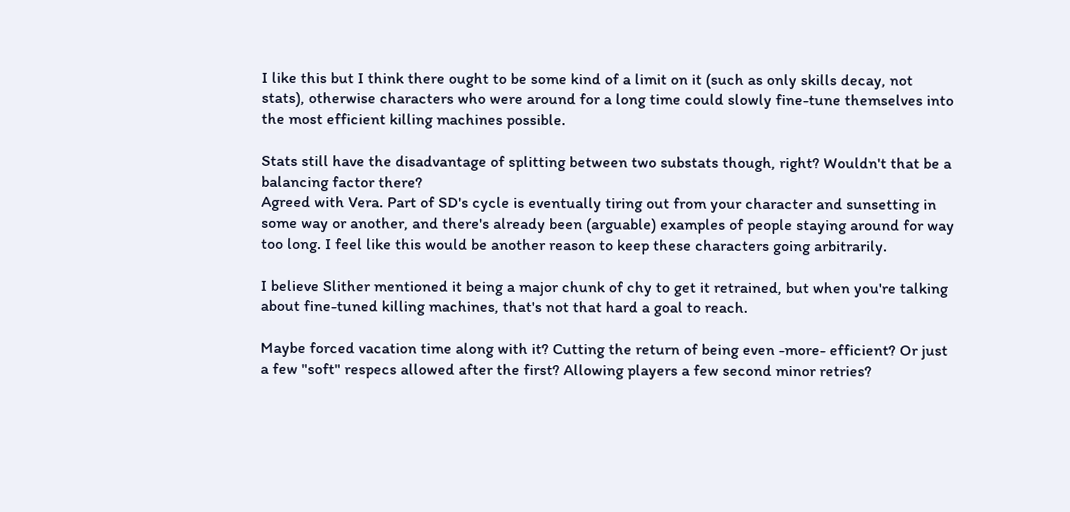I like this but I think there ought to be some kind of a limit on it (such as only skills decay, not stats), otherwise characters who were around for a long time could slowly fine-tune themselves into the most efficient killing machines possible.

Stats still have the disadvantage of splitting between two substats though, right? Wouldn't that be a balancing factor there?
Agreed with Vera. Part of SD's cycle is eventually tiring out from your character and sunsetting in some way or another, and there's already been (arguable) examples of people staying around for way too long. I feel like this would be another reason to keep these characters going arbitrarily.

I believe Slither mentioned it being a major chunk of chy to get it retrained, but when you're talking about fine-tuned killing machines, that's not that hard a goal to reach.

Maybe forced vacation time along with it? Cutting the return of being even -more- efficient? Or just a few "soft" respecs allowed after the first? Allowing players a few second minor retries?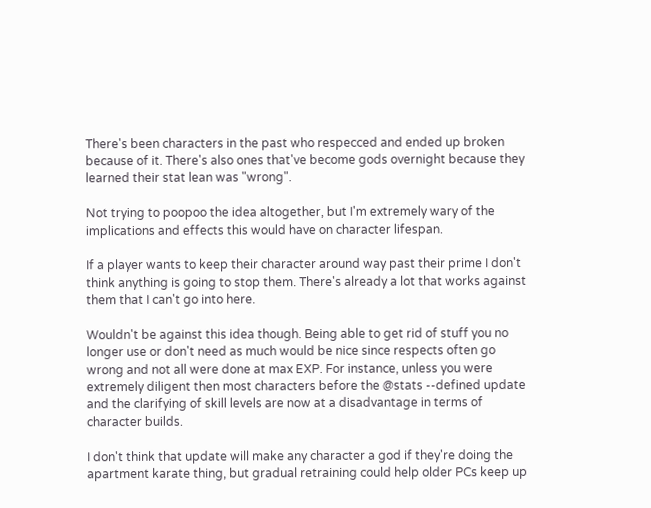There's been characters in the past who respecced and ended up broken because of it. There's also ones that've become gods overnight because they learned their stat lean was "wrong".

Not trying to poopoo the idea altogether, but I'm extremely wary of the implications and effects this would have on character lifespan.

If a player wants to keep their character around way past their prime I don't think anything is going to stop them. There's already a lot that works against them that I can't go into here.

Wouldn't be against this idea though. Being able to get rid of stuff you no longer use or don't need as much would be nice since respects often go wrong and not all were done at max EXP. For instance, unless you were extremely diligent then most characters before the @stats --defined update and the clarifying of skill levels are now at a disadvantage in terms of character builds.

I don't think that update will make any character a god if they're doing the apartment karate thing, but gradual retraining could help older PCs keep up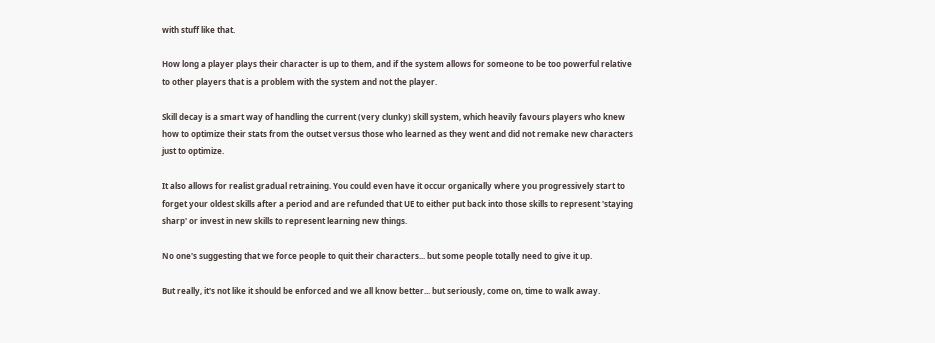with stuff like that.

How long a player plays their character is up to them, and if the system allows for someone to be too powerful relative to other players that is a problem with the system and not the player.

Skill decay is a smart way of handling the current (very clunky) skill system, which heavily favours players who knew how to optimize their stats from the outset versus those who learned as they went and did not remake new characters just to optimize.

It also allows for realist gradual retraining. You could even have it occur organically where you progressively start to forget your oldest skills after a period and are refunded that UE to either put back into those skills to represent 'staying sharp' or invest in new skills to represent learning new things.

No one's suggesting that we force people to quit their characters... but some people totally need to give it up.

But really, it's not like it should be enforced and we all know better... but seriously, come on, time to walk away.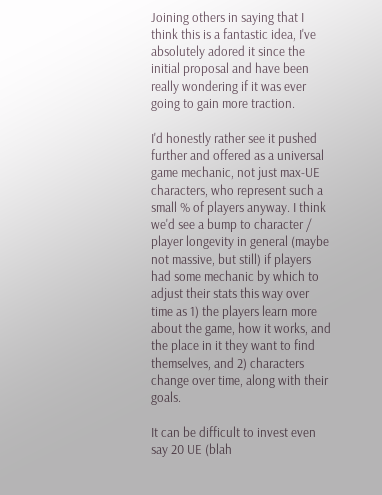Joining others in saying that I think this is a fantastic idea, I've absolutely adored it since the initial proposal and have been really wondering if it was ever going to gain more traction.

I'd honestly rather see it pushed further and offered as a universal game mechanic, not just max-UE characters, who represent such a small % of players anyway. I think we'd see a bump to character / player longevity in general (maybe not massive, but still) if players had some mechanic by which to adjust their stats this way over time as 1) the players learn more about the game, how it works, and the place in it they want to find themselves, and 2) characters change over time, along with their goals.

It can be difficult to invest even say 20 UE (blah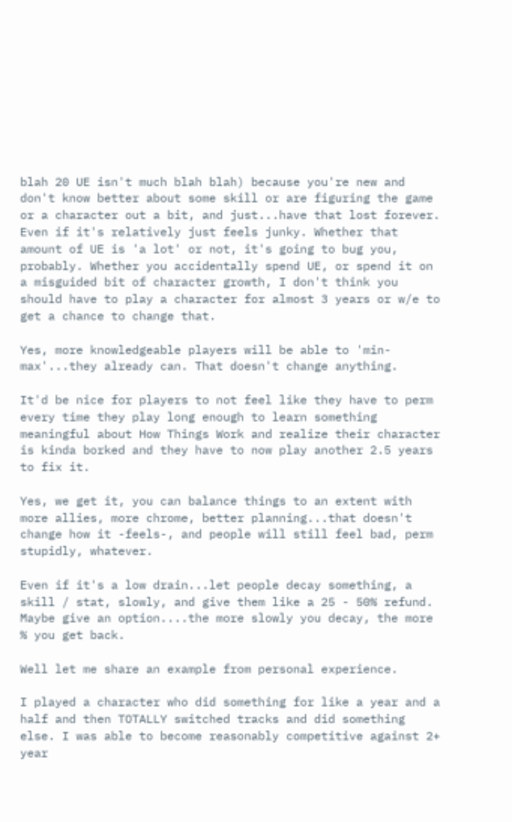blah 20 UE isn't much blah blah) because you're new and don't know better about some skill or are figuring the game or a character out a bit, and just...have that lost forever. Even if it's relatively just feels junky. Whether that amount of UE is 'a lot' or not, it's going to bug you, probably. Whether you accidentally spend UE, or spend it on a misguided bit of character growth, I don't think you should have to play a character for almost 3 years or w/e to get a chance to change that.

Yes, more knowledgeable players will be able to 'min-max'...they already can. That doesn't change anything.

It'd be nice for players to not feel like they have to perm every time they play long enough to learn something meaningful about How Things Work and realize their character is kinda borked and they have to now play another 2.5 years to fix it.

Yes, we get it, you can balance things to an extent with more allies, more chrome, better planning...that doesn't change how it -feels-, and people will still feel bad, perm stupidly, whatever.

Even if it's a low drain...let people decay something, a skill / stat, slowly, and give them like a 25 - 50% refund. Maybe give an option....the more slowly you decay, the more % you get back.

Well let me share an example from personal experience.

I played a character who did something for like a year and a half and then TOTALLY switched tracks and did something else. I was able to become reasonably competitive against 2+ year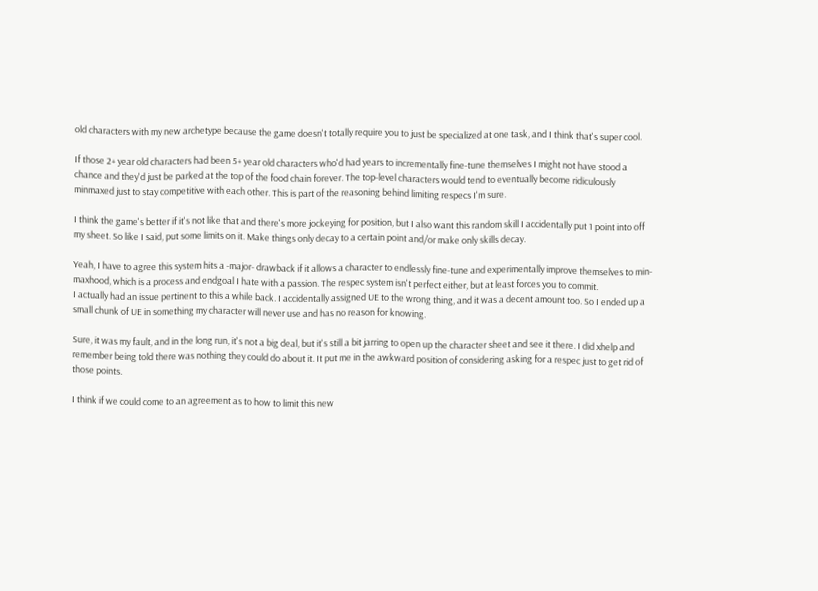old characters with my new archetype because the game doesn't totally require you to just be specialized at one task, and I think that's super cool.

If those 2+ year old characters had been 5+ year old characters who'd had years to incrementally fine-tune themselves I might not have stood a chance and they'd just be parked at the top of the food chain forever. The top-level characters would tend to eventually become ridiculously minmaxed just to stay competitive with each other. This is part of the reasoning behind limiting respecs I'm sure.

I think the game's better if it's not like that and there's more jockeying for position, but I also want this random skill I accidentally put 1 point into off my sheet. So like I said, put some limits on it. Make things only decay to a certain point and/or make only skills decay.

Yeah, I have to agree this system hits a -major- drawback if it allows a character to endlessly fine-tune and experimentally improve themselves to min-maxhood, which is a process and endgoal I hate with a passion. The respec system isn't perfect either, but at least forces you to commit.
I actually had an issue pertinent to this a while back. I accidentally assigned UE to the wrong thing, and it was a decent amount too. So I ended up a small chunk of UE in something my character will never use and has no reason for knowing.

Sure, it was my fault, and in the long run, it's not a big deal, but it's still a bit jarring to open up the character sheet and see it there. I did xhelp and remember being told there was nothing they could do about it. It put me in the awkward position of considering asking for a respec just to get rid of those points.

I think if we could come to an agreement as to how to limit this new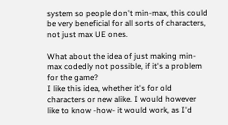system so people don't min-max, this could be very beneficial for all sorts of characters, not just max UE ones.

What about the idea of just making min-max codedly not possible, if it's a problem for the game?
I like this idea, whether it's for old characters or new alike. I would however like to know -how- it would work, as I'd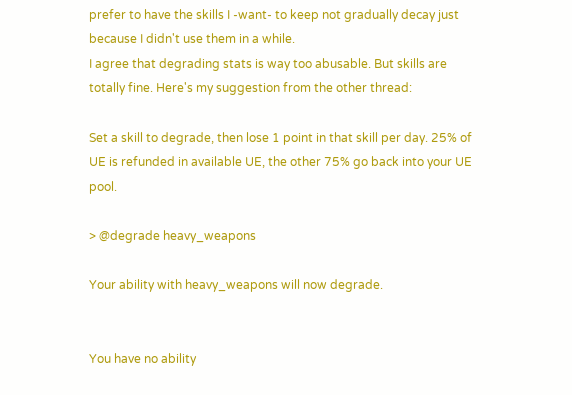prefer to have the skills I -want- to keep not gradually decay just because I didn't use them in a while.
I agree that degrading stats is way too abusable. But skills are totally fine. Here's my suggestion from the other thread:

Set a skill to degrade, then lose 1 point in that skill per day. 25% of UE is refunded in available UE, the other 75% go back into your UE pool.

> @degrade heavy_weapons

Your ability with heavy_weapons will now degrade.


You have no ability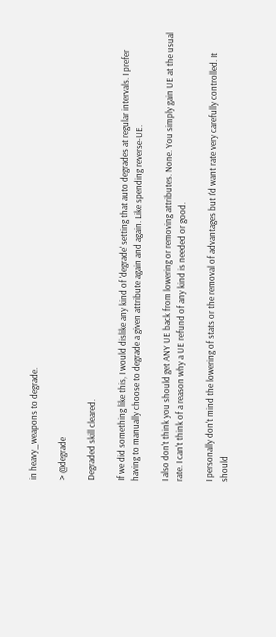in heavy_weapons to degrade.

> @degrade

Degraded skill cleared.

If we did something like this, I would dislike any kind of 'degrade' setting that auto degrades at regular intervals. I prefer having to manually choose to degrade a given attribute again and again. Like spending reverse-UE.

I also don't think you should get ANY UE back from lowering or removing attributes. None. You simply gain UE at the usual rate. I can't think of a reason why a UE refund of any kind is needed or good.

I personally don't mind the lowering of stats or the removal of advantages but I'd want rate very carefully controlled. It should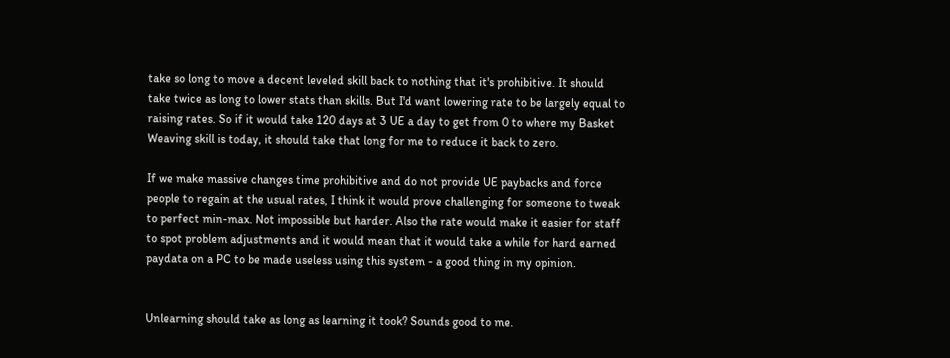take so long to move a decent leveled skill back to nothing that it's prohibitive. It should take twice as long to lower stats than skills. But I'd want lowering rate to be largely equal to raising rates. So if it would take 120 days at 3 UE a day to get from 0 to where my Basket Weaving skill is today, it should take that long for me to reduce it back to zero.

If we make massive changes time prohibitive and do not provide UE paybacks and force people to regain at the usual rates, I think it would prove challenging for someone to tweak to perfect min-max. Not impossible but harder. Also the rate would make it easier for staff to spot problem adjustments and it would mean that it would take a while for hard earned paydata on a PC to be made useless using this system - a good thing in my opinion.


Unlearning should take as long as learning it took? Sounds good to me.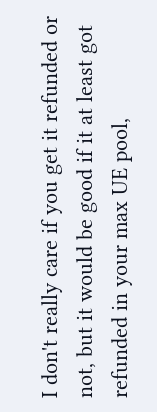I don't really care if you get it refunded or not, but it would be good if it at least got refunded in your max UE pool,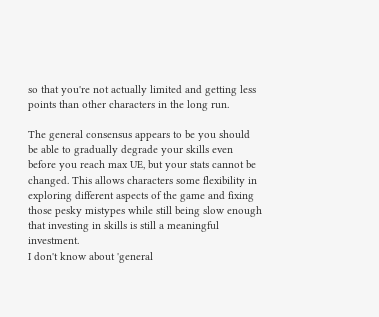so that you're not actually limited and getting less points than other characters in the long run.

The general consensus appears to be you should be able to gradually degrade your skills even before you reach max UE, but your stats cannot be changed. This allows characters some flexibility in exploring different aspects of the game and fixing those pesky mistypes while still being slow enough that investing in skills is still a meaningful investment.
I don't know about 'general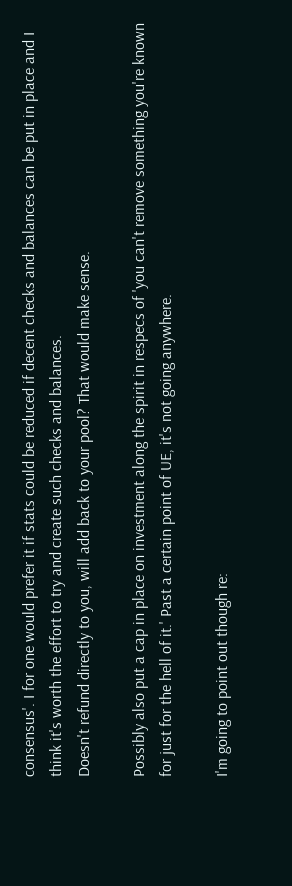consensus'. I for one would prefer it if stats could be reduced if decent checks and balances can be put in place and I think it's worth the effort to try and create such checks and balances.
Doesn't refund directly to you, will add back to your pool? That would make sense.

Possibly also put a cap in place on investment along the spirit in respecs of 'you can't remove something you're known for just for the hell of it.' Past a certain point of UE, it's not going anywhere.

I'm going to point out though re: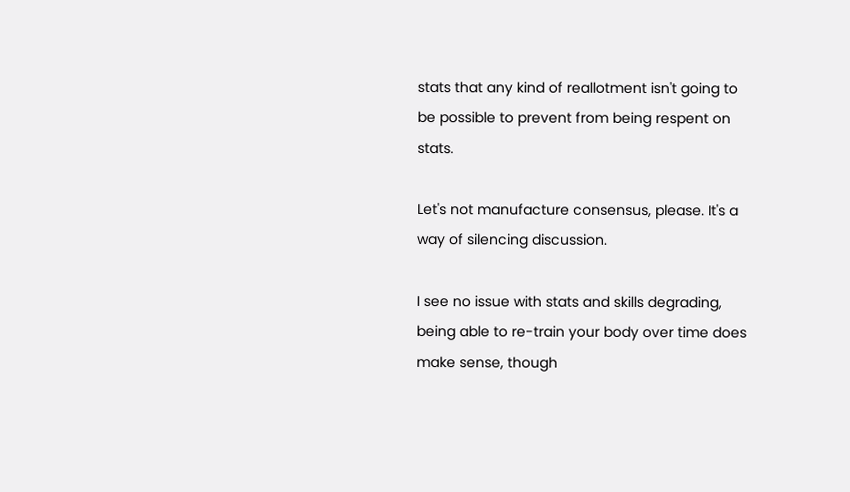stats that any kind of reallotment isn't going to be possible to prevent from being respent on stats.

Let's not manufacture consensus, please. It's a way of silencing discussion.

I see no issue with stats and skills degrading, being able to re-train your body over time does make sense, though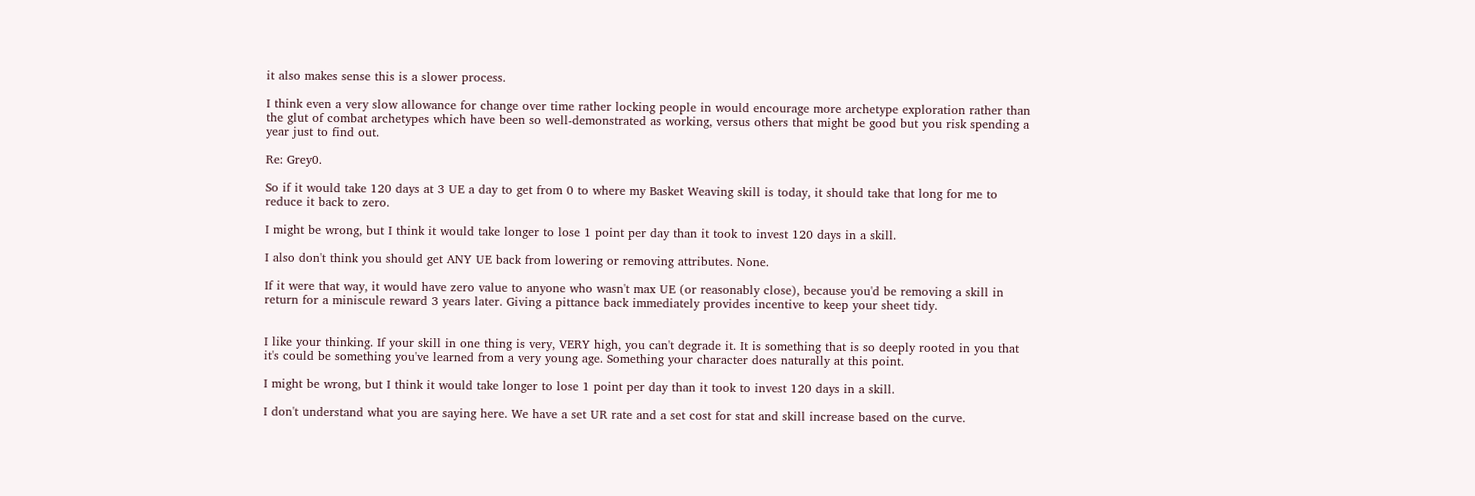it also makes sense this is a slower process.

I think even a very slow allowance for change over time rather locking people in would encourage more archetype exploration rather than the glut of combat archetypes which have been so well-demonstrated as working, versus others that might be good but you risk spending a year just to find out.

Re: Grey0.

So if it would take 120 days at 3 UE a day to get from 0 to where my Basket Weaving skill is today, it should take that long for me to reduce it back to zero.

I might be wrong, but I think it would take longer to lose 1 point per day than it took to invest 120 days in a skill.

I also don't think you should get ANY UE back from lowering or removing attributes. None.

If it were that way, it would have zero value to anyone who wasn't max UE (or reasonably close), because you'd be removing a skill in return for a miniscule reward 3 years later. Giving a pittance back immediately provides incentive to keep your sheet tidy.


I like your thinking. If your skill in one thing is very, VERY high, you can't degrade it. It is something that is so deeply rooted in you that it's could be something you've learned from a very young age. Something your character does naturally at this point.

I might be wrong, but I think it would take longer to lose 1 point per day than it took to invest 120 days in a skill.

I don't understand what you are saying here. We have a set UR rate and a set cost for stat and skill increase based on the curve.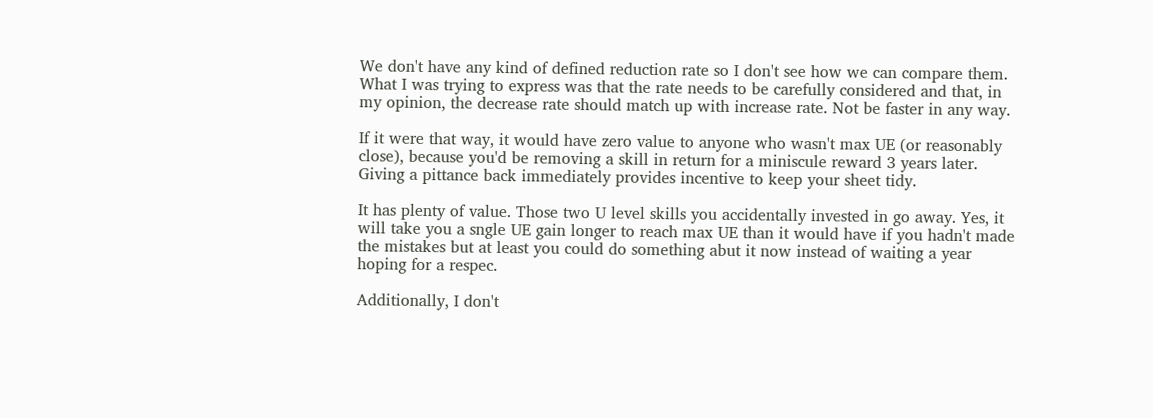We don't have any kind of defined reduction rate so I don't see how we can compare them. What I was trying to express was that the rate needs to be carefully considered and that, in my opinion, the decrease rate should match up with increase rate. Not be faster in any way.

If it were that way, it would have zero value to anyone who wasn't max UE (or reasonably close), because you'd be removing a skill in return for a miniscule reward 3 years later. Giving a pittance back immediately provides incentive to keep your sheet tidy.

It has plenty of value. Those two U level skills you accidentally invested in go away. Yes, it will take you a sngle UE gain longer to reach max UE than it would have if you hadn't made the mistakes but at least you could do something abut it now instead of waiting a year hoping for a respec.

Additionally, I don't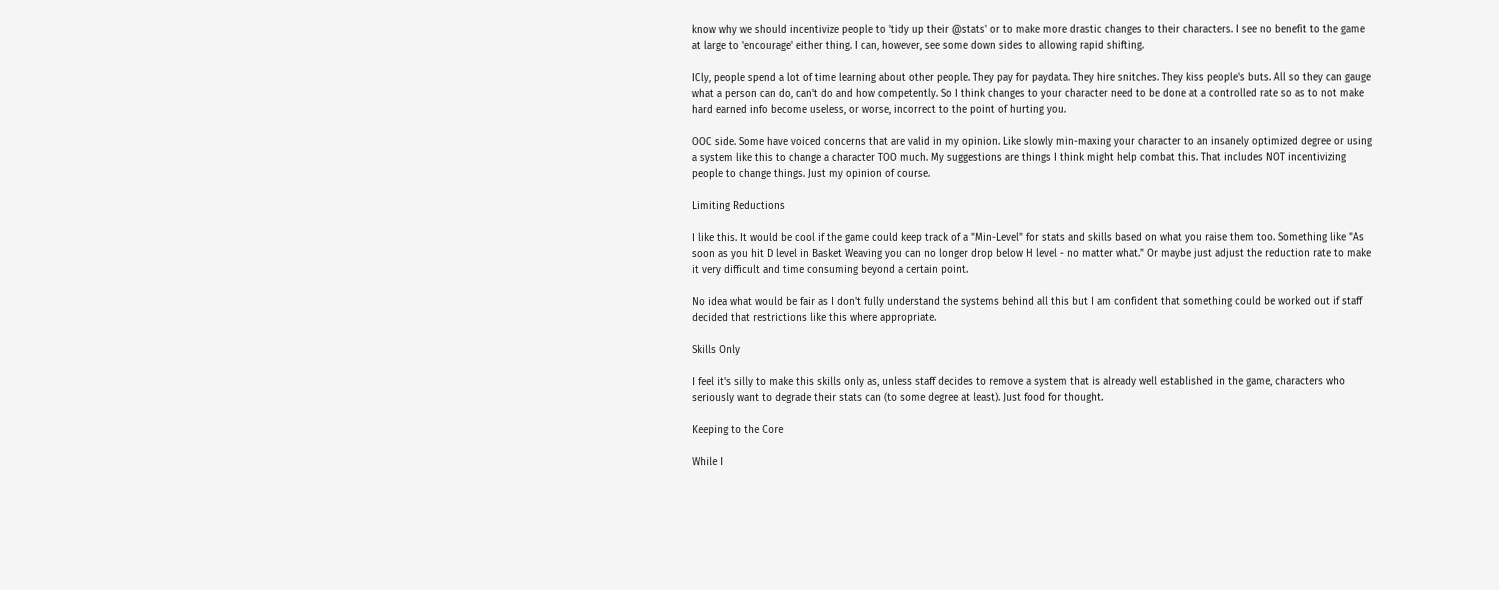know why we should incentivize people to 'tidy up their @stats' or to make more drastic changes to their characters. I see no benefit to the game at large to 'encourage' either thing. I can, however, see some down sides to allowing rapid shifting.

ICly, people spend a lot of time learning about other people. They pay for paydata. They hire snitches. They kiss people's buts. All so they can gauge what a person can do, can't do and how competently. So I think changes to your character need to be done at a controlled rate so as to not make hard earned info become useless, or worse, incorrect to the point of hurting you.

OOC side. Some have voiced concerns that are valid in my opinion. Like slowly min-maxing your character to an insanely optimized degree or using a system like this to change a character TOO much. My suggestions are things I think might help combat this. That includes NOT incentivizing people to change things. Just my opinion of course.

Limiting Reductions

I like this. It would be cool if the game could keep track of a "Min-Level" for stats and skills based on what you raise them too. Something like "As soon as you hit D level in Basket Weaving you can no longer drop below H level - no matter what." Or maybe just adjust the reduction rate to make it very difficult and time consuming beyond a certain point.

No idea what would be fair as I don't fully understand the systems behind all this but I am confident that something could be worked out if staff decided that restrictions like this where appropriate.

Skills Only

I feel it's silly to make this skills only as, unless staff decides to remove a system that is already well established in the game, characters who seriously want to degrade their stats can (to some degree at least). Just food for thought.

Keeping to the Core

While I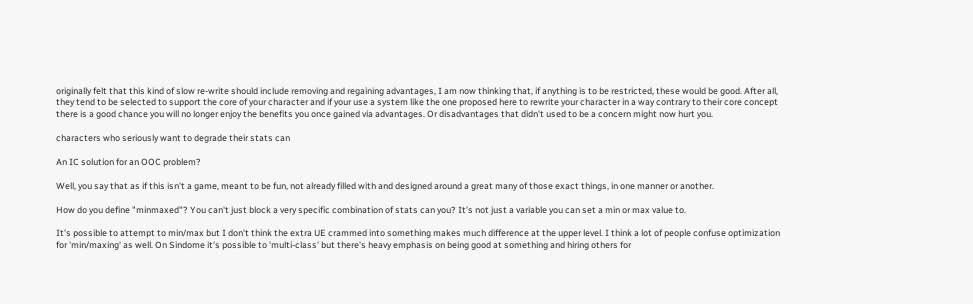originally felt that this kind of slow re-write should include removing and regaining advantages, I am now thinking that, if anything is to be restricted, these would be good. After all, they tend to be selected to support the core of your character and if your use a system like the one proposed here to rewrite your character in a way contrary to their core concept there is a good chance you will no longer enjoy the benefits you once gained via advantages. Or disadvantages that didn't used to be a concern might now hurt you.

characters who seriously want to degrade their stats can

An IC solution for an OOC problem?

Well, you say that as if this isn't a game, meant to be fun, not already filled with and designed around a great many of those exact things, in one manner or another.

How do you define "minmaxed"? You can't just block a very specific combination of stats can you? It's not just a variable you can set a min or max value to.

It's possible to attempt to min/max but I don't think the extra UE crammed into something makes much difference at the upper level. I think a lot of people confuse optimization for 'min/maxing' as well. On Sindome it's possible to 'multi-class' but there's heavy emphasis on being good at something and hiring others for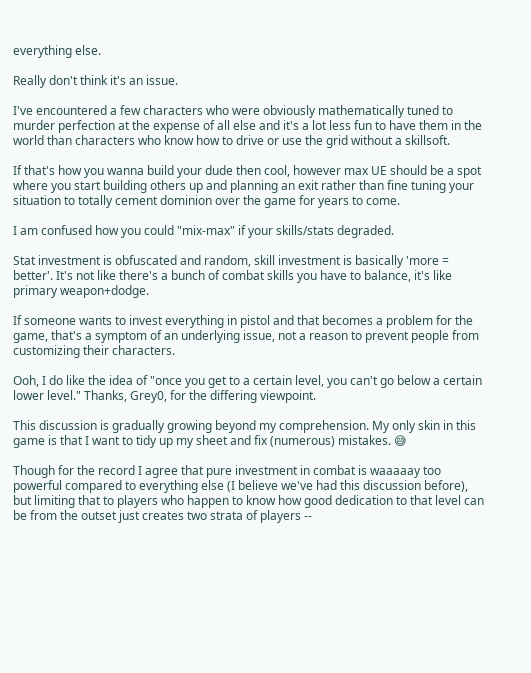everything else.

Really don't think it's an issue.

I've encountered a few characters who were obviously mathematically tuned to murder perfection at the expense of all else and it's a lot less fun to have them in the world than characters who know how to drive or use the grid without a skillsoft.

If that's how you wanna build your dude then cool, however max UE should be a spot where you start building others up and planning an exit rather than fine tuning your situation to totally cement dominion over the game for years to come.

I am confused how you could "mix-max" if your skills/stats degraded.

Stat investment is obfuscated and random, skill investment is basically 'more = better'. It's not like there's a bunch of combat skills you have to balance, it's like primary weapon+dodge.

If someone wants to invest everything in pistol and that becomes a problem for the game, that's a symptom of an underlying issue, not a reason to prevent people from customizing their characters.

Ooh, I do like the idea of "once you get to a certain level, you can't go below a certain lower level." Thanks, Grey0, for the differing viewpoint.

This discussion is gradually growing beyond my comprehension. My only skin in this game is that I want to tidy up my sheet and fix (numerous) mistakes. 😅

Though for the record I agree that pure investment in combat is waaaaay too powerful compared to everything else (I believe we've had this discussion before), but limiting that to players who happen to know how good dedication to that level can be from the outset just creates two strata of players --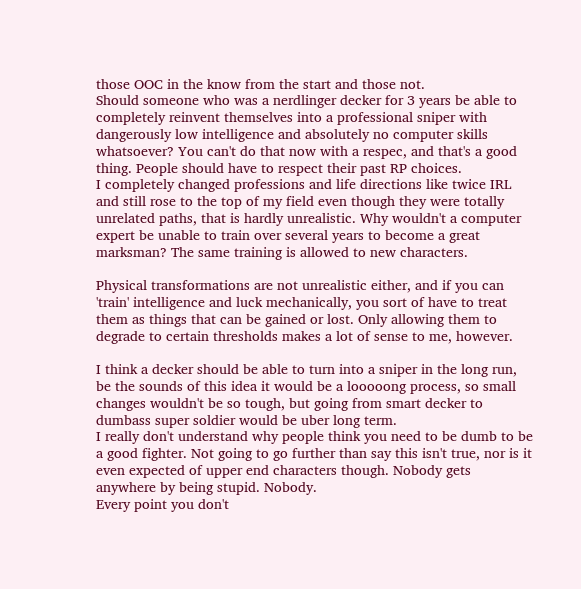those OOC in the know from the start and those not.
Should someone who was a nerdlinger decker for 3 years be able to completely reinvent themselves into a professional sniper with dangerously low intelligence and absolutely no computer skills whatsoever? You can't do that now with a respec, and that's a good thing. People should have to respect their past RP choices.
I completely changed professions and life directions like twice IRL and still rose to the top of my field even though they were totally unrelated paths, that is hardly unrealistic. Why wouldn't a computer expert be unable to train over several years to become a great marksman? The same training is allowed to new characters.

Physical transformations are not unrealistic either, and if you can 'train' intelligence and luck mechanically, you sort of have to treat them as things that can be gained or lost. Only allowing them to degrade to certain thresholds makes a lot of sense to me, however.

I think a decker should be able to turn into a sniper in the long run, be the sounds of this idea it would be a looooong process, so small changes wouldn't be so tough, but going from smart decker to dumbass super soldier would be uber long term.
I really don't understand why people think you need to be dumb to be a good fighter. Not going to go further than say this isn't true, nor is it even expected of upper end characters though. Nobody gets anywhere by being stupid. Nobody.
Every point you don't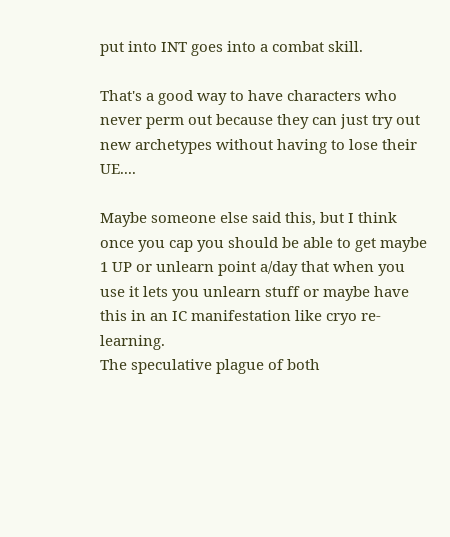put into INT goes into a combat skill.

That's a good way to have characters who never perm out because they can just try out new archetypes without having to lose their UE....

Maybe someone else said this, but I think once you cap you should be able to get maybe 1 UP or unlearn point a/day that when you use it lets you unlearn stuff or maybe have this in an IC manifestation like cryo re-learning.
The speculative plague of both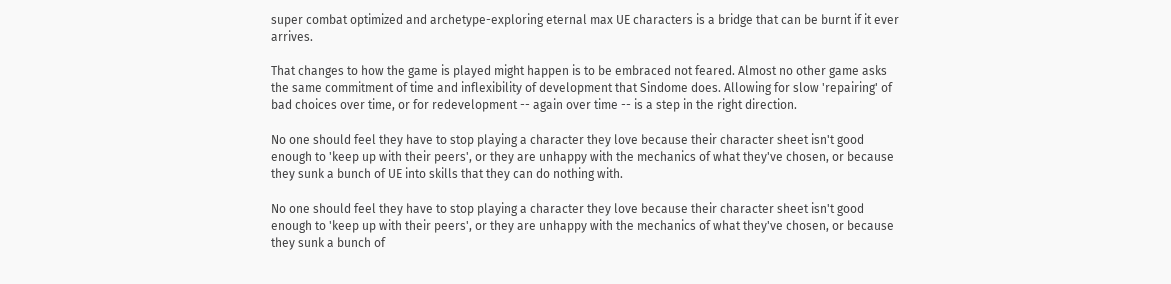super combat optimized and archetype-exploring eternal max UE characters is a bridge that can be burnt if it ever arrives.

That changes to how the game is played might happen is to be embraced not feared. Almost no other game asks the same commitment of time and inflexibility of development that Sindome does. Allowing for slow 'repairing' of bad choices over time, or for redevelopment -- again over time -- is a step in the right direction.

No one should feel they have to stop playing a character they love because their character sheet isn't good enough to 'keep up with their peers', or they are unhappy with the mechanics of what they've chosen, or because they sunk a bunch of UE into skills that they can do nothing with.

No one should feel they have to stop playing a character they love because their character sheet isn't good enough to 'keep up with their peers', or they are unhappy with the mechanics of what they've chosen, or because they sunk a bunch of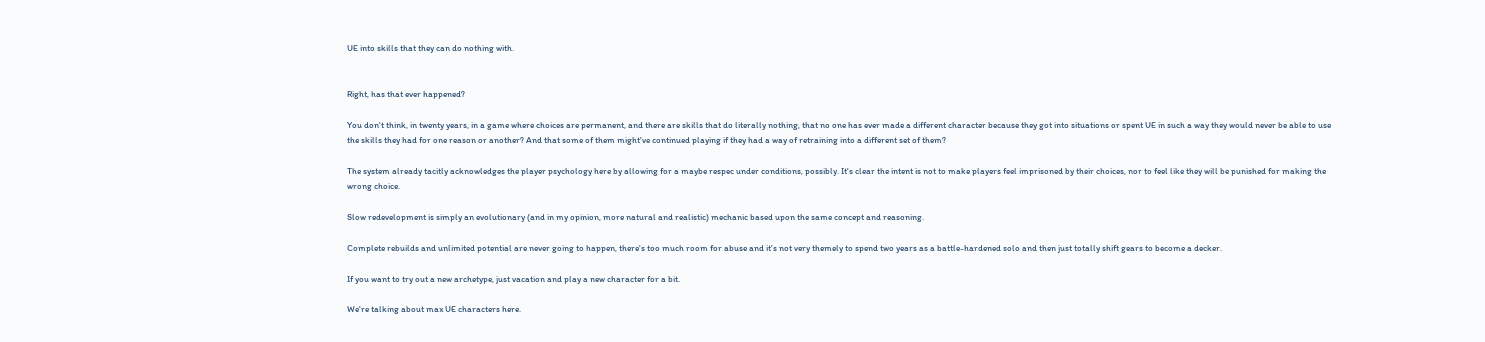UE into skills that they can do nothing with.


Right, has that ever happened?

You don't think, in twenty years, in a game where choices are permanent, and there are skills that do literally nothing, that no one has ever made a different character because they got into situations or spent UE in such a way they would never be able to use the skills they had for one reason or another? And that some of them might've continued playing if they had a way of retraining into a different set of them?

The system already tacitly acknowledges the player psychology here by allowing for a maybe respec under conditions, possibly. It's clear the intent is not to make players feel imprisoned by their choices, nor to feel like they will be punished for making the wrong choice.

Slow redevelopment is simply an evolutionary (and in my opinion, more natural and realistic) mechanic based upon the same concept and reasoning.

Complete rebuilds and unlimited potential are never going to happen, there's too much room for abuse and it's not very themely to spend two years as a battle-hardened solo and then just totally shift gears to become a decker.

If you want to try out a new archetype, just vacation and play a new character for a bit.

We're talking about max UE characters here.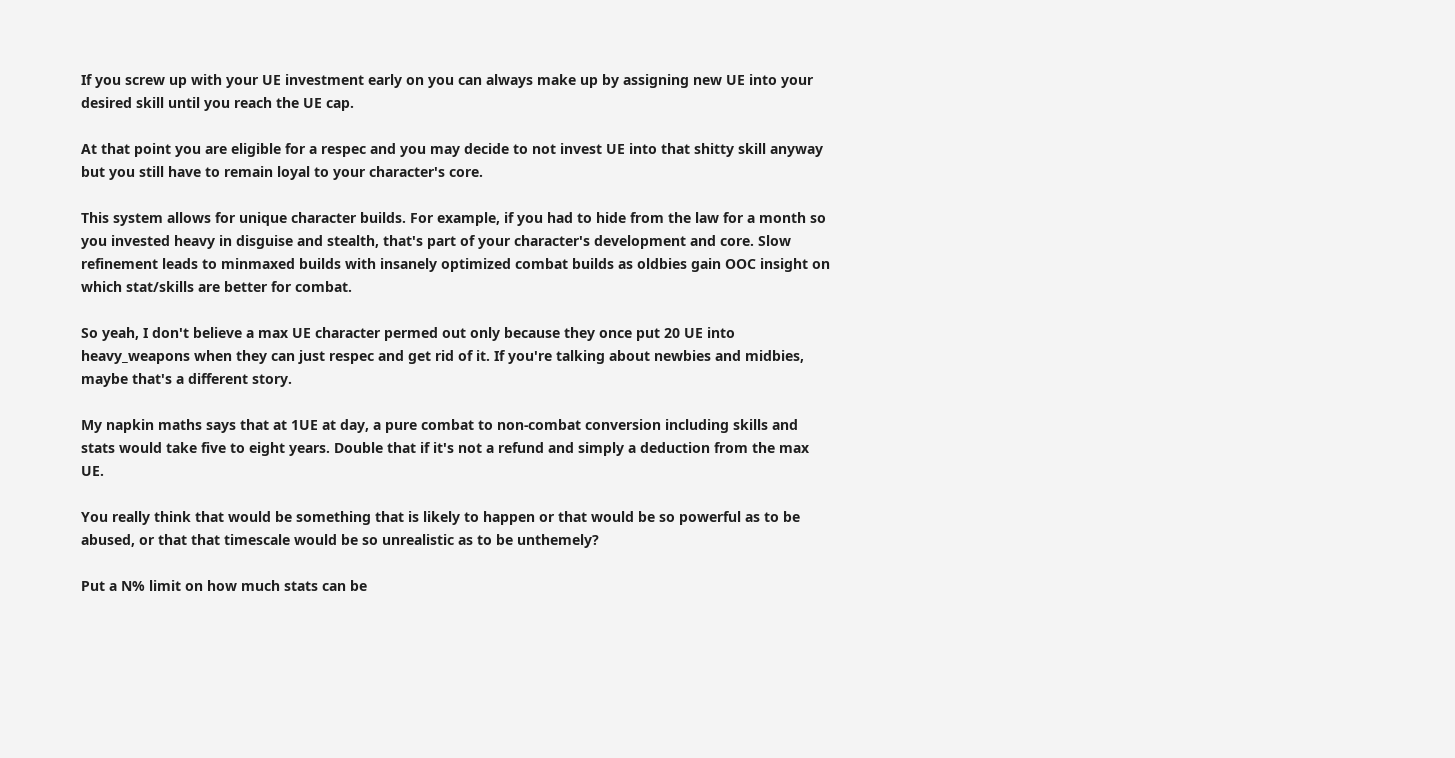If you screw up with your UE investment early on you can always make up by assigning new UE into your desired skill until you reach the UE cap.

At that point you are eligible for a respec and you may decide to not invest UE into that shitty skill anyway but you still have to remain loyal to your character's core.

This system allows for unique character builds. For example, if you had to hide from the law for a month so you invested heavy in disguise and stealth, that's part of your character's development and core. Slow refinement leads to minmaxed builds with insanely optimized combat builds as oldbies gain OOC insight on which stat/skills are better for combat.

So yeah, I don't believe a max UE character permed out only because they once put 20 UE into heavy_weapons when they can just respec and get rid of it. If you're talking about newbies and midbies, maybe that's a different story.

My napkin maths says that at 1UE at day, a pure combat to non-combat conversion including skills and stats would take five to eight years. Double that if it's not a refund and simply a deduction from the max UE.

You really think that would be something that is likely to happen or that would be so powerful as to be abused, or that that timescale would be so unrealistic as to be unthemely?

Put a N% limit on how much stats can be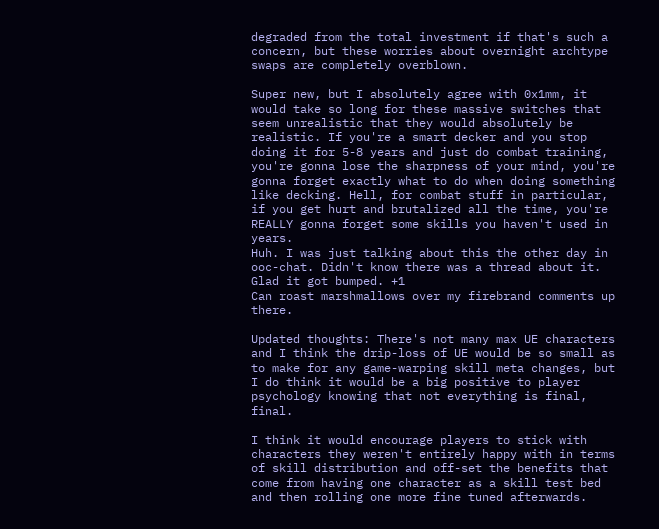degraded from the total investment if that's such a concern, but these worries about overnight archtype swaps are completely overblown.

Super new, but I absolutely agree with 0x1mm, it would take so long for these massive switches that seem unrealistic that they would absolutely be realistic. If you're a smart decker and you stop doing it for 5-8 years and just do combat training, you're gonna lose the sharpness of your mind, you're gonna forget exactly what to do when doing something like decking. Hell, for combat stuff in particular, if you get hurt and brutalized all the time, you're REALLY gonna forget some skills you haven't used in years.
Huh. I was just talking about this the other day in ooc-chat. Didn't know there was a thread about it. Glad it got bumped. +1
Can roast marshmallows over my firebrand comments up there.

Updated thoughts: There's not many max UE characters and I think the drip-loss of UE would be so small as to make for any game-warping skill meta changes, but I do think it would be a big positive to player psychology knowing that not everything is final, final.

I think it would encourage players to stick with characters they weren't entirely happy with in terms of skill distribution and off-set the benefits that come from having one character as a skill test bed and then rolling one more fine tuned afterwards.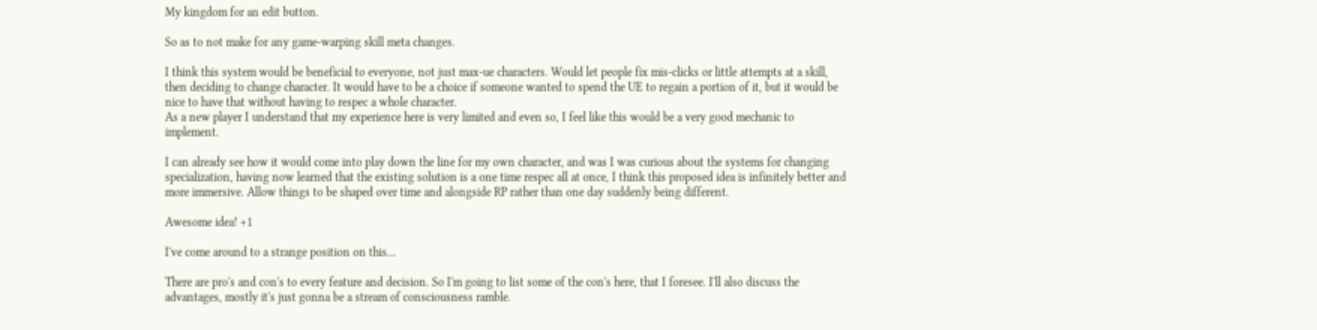My kingdom for an edit button.

So as to not make for any game-warping skill meta changes.

I think this system would be beneficial to everyone, not just max-ue characters. Would let people fix mis-clicks or little attempts at a skill, then deciding to change character. It would have to be a choice if someone wanted to spend the UE to regain a portion of it, but it would be nice to have that without having to respec a whole character.
As a new player I understand that my experience here is very limited and even so, I feel like this would be a very good mechanic to implement.

I can already see how it would come into play down the line for my own character, and was I was curious about the systems for changing specialization, having now learned that the existing solution is a one time respec all at once, I think this proposed idea is infinitely better and more immersive. Allow things to be shaped over time and alongside RP rather than one day suddenly being different.

Awesome idea! +1

I've come around to a strange position on this...

There are pro's and con's to every feature and decision. So I'm going to list some of the con's here, that I foresee. I'll also discuss the advantages, mostly it's just gonna be a stream of consciousness ramble.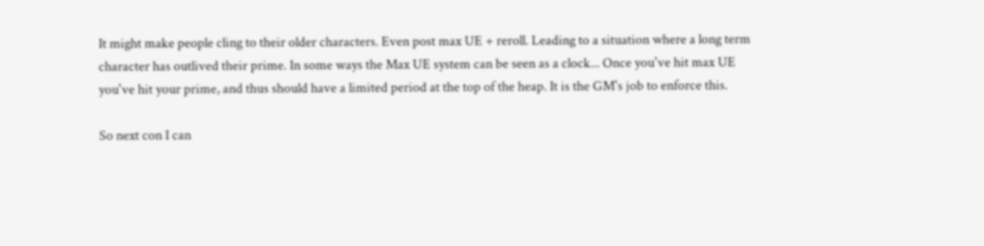It might make people cling to their older characters. Even post max UE + reroll. Leading to a situation where a long term character has outlived their prime. In some ways the Max UE system can be seen as a clock... Once you've hit max UE you've hit your prime, and thus should have a limited period at the top of the heap. It is the GM's job to enforce this.

So next con I can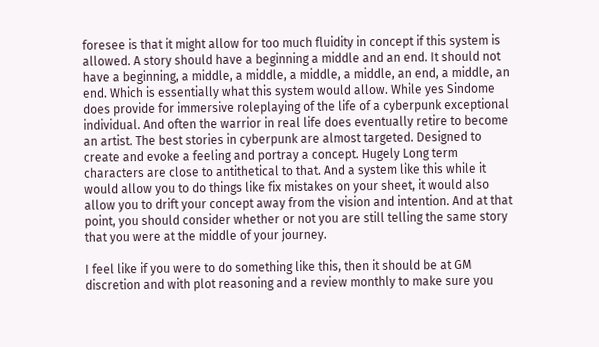foresee is that it might allow for too much fluidity in concept if this system is allowed. A story should have a beginning a middle and an end. It should not have a beginning, a middle, a middle, a middle, a middle, an end, a middle, an end. Which is essentially what this system would allow. While yes Sindome does provide for immersive roleplaying of the life of a cyberpunk exceptional individual. And often the warrior in real life does eventually retire to become an artist. The best stories in cyberpunk are almost targeted. Designed to create and evoke a feeling and portray a concept. Hugely Long term characters are close to antithetical to that. And a system like this while it would allow you to do things like fix mistakes on your sheet, it would also allow you to drift your concept away from the vision and intention. And at that point, you should consider whether or not you are still telling the same story that you were at the middle of your journey.

I feel like if you were to do something like this, then it should be at GM discretion and with plot reasoning and a review monthly to make sure you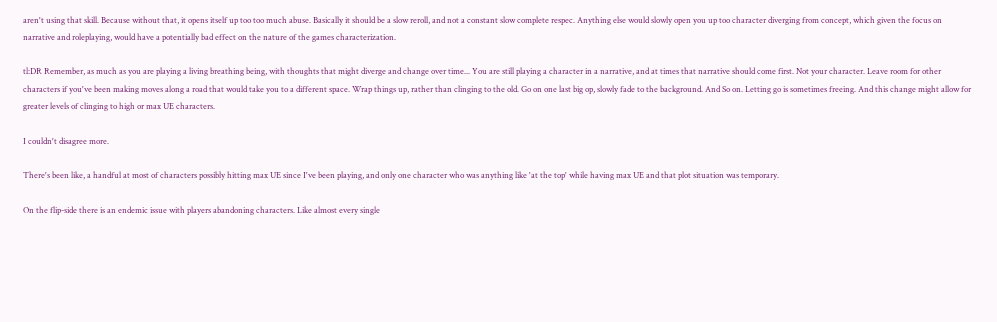aren't using that skill. Because without that, it opens itself up too too much abuse. Basically it should be a slow reroll, and not a constant slow complete respec. Anything else would slowly open you up too character diverging from concept, which given the focus on narrative and roleplaying, would have a potentially bad effect on the nature of the games characterization.

tl:DR Remember, as much as you are playing a living breathing being, with thoughts that might diverge and change over time... You are still playing a character in a narrative, and at times that narrative should come first. Not your character. Leave room for other characters if you've been making moves along a road that would take you to a different space. Wrap things up, rather than clinging to the old. Go on one last big op, slowly fade to the background. And So on. Letting go is sometimes freeing. And this change might allow for greater levels of clinging to high or max UE characters.

I couldn't disagree more.

There's been like, a handful at most of characters possibly hitting max UE since I've been playing, and only one character who was anything like 'at the top' while having max UE and that plot situation was temporary.

On the flip-side there is an endemic issue with players abandoning characters. Like almost every single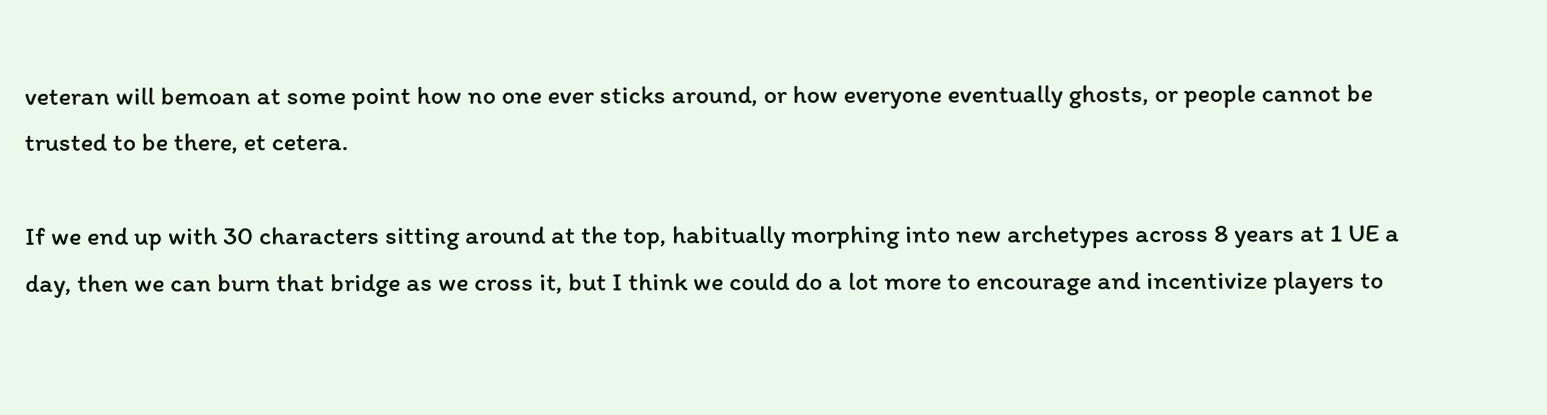veteran will bemoan at some point how no one ever sticks around, or how everyone eventually ghosts, or people cannot be trusted to be there, et cetera.

If we end up with 30 characters sitting around at the top, habitually morphing into new archetypes across 8 years at 1 UE a day, then we can burn that bridge as we cross it, but I think we could do a lot more to encourage and incentivize players to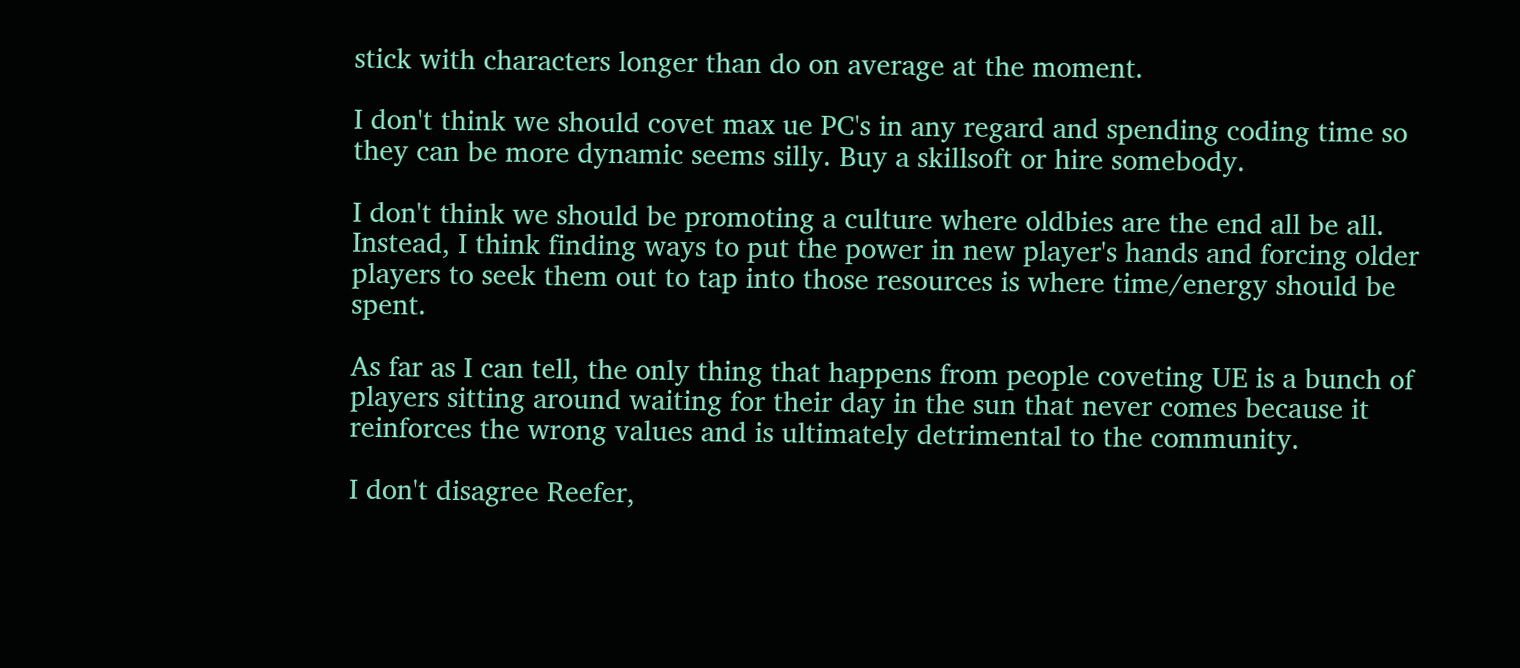stick with characters longer than do on average at the moment.

I don't think we should covet max ue PC's in any regard and spending coding time so they can be more dynamic seems silly. Buy a skillsoft or hire somebody.

I don't think we should be promoting a culture where oldbies are the end all be all. Instead, I think finding ways to put the power in new player's hands and forcing older players to seek them out to tap into those resources is where time/energy should be spent.

As far as I can tell, the only thing that happens from people coveting UE is a bunch of players sitting around waiting for their day in the sun that never comes because it reinforces the wrong values and is ultimately detrimental to the community.

I don't disagree Reefer,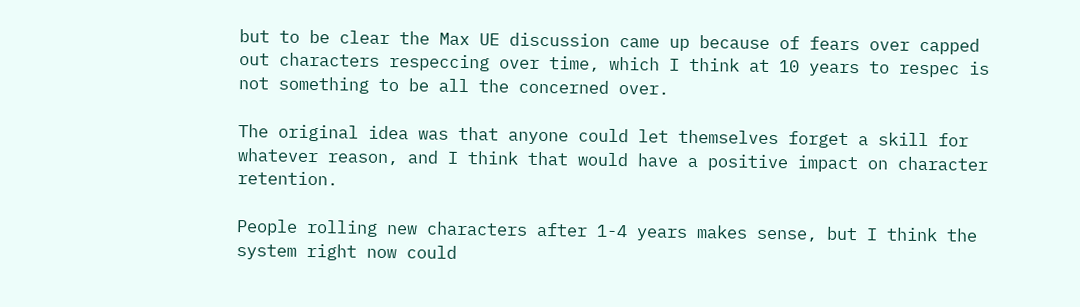but to be clear the Max UE discussion came up because of fears over capped out characters respeccing over time, which I think at 10 years to respec is not something to be all the concerned over.

The original idea was that anyone could let themselves forget a skill for whatever reason, and I think that would have a positive impact on character retention.

People rolling new characters after 1-4 years makes sense, but I think the system right now could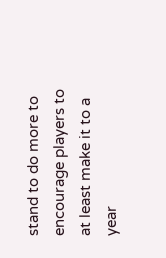stand to do more to encourage players to at least make it to a year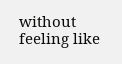without feeling like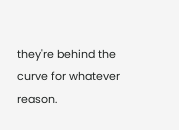they're behind the curve for whatever reason.